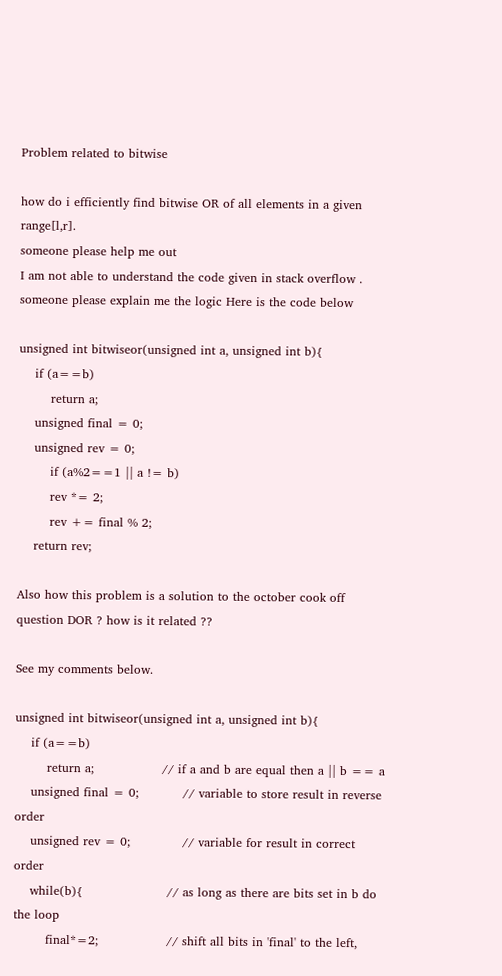Problem related to bitwise

how do i efficiently find bitwise OR of all elements in a given range[l,r].
someone please help me out
I am not able to understand the code given in stack overflow . someone please explain me the logic Here is the code below

unsigned int bitwiseor(unsigned int a, unsigned int b){
    if (a==b)
        return a;
    unsigned final = 0;
    unsigned rev = 0;
        if (a%2==1 || a != b)
        rev *= 2;
        rev += final % 2;
    return rev;

Also how this problem is a solution to the october cook off question DOR ? how is it related ??

See my comments below.

unsigned int bitwiseor(unsigned int a, unsigned int b){
    if (a==b)
        return a;                 // if a and b are equal then a || b == a
    unsigned final = 0;           // variable to store result in reverse order
    unsigned rev = 0;             // variable for result in correct order
    while(b){                     // as long as there are bits set in b do the loop
        final*=2;                 // shift all bits in 'final' to the left,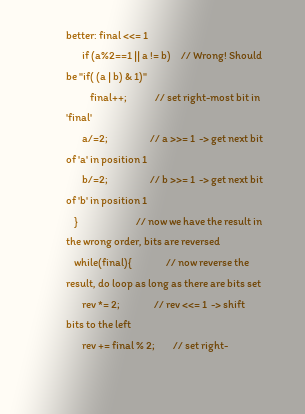better: final <<= 1
        if (a%2==1 || a != b)     // Wrong! Should be "if( (a | b) & 1)"
            final++;              // set right-most bit in 'final'
        a/=2;                     // a >>= 1  -> get next bit of 'a' in position 1
        b/=2;                     // b >>= 1  -> get next bit of 'b' in position 1
    }                             // now we have the result in the wrong order, bits are reversed
    while(final){                 // now reverse the result, do loop as long as there are bits set
        rev *= 2;                 // rev <<= 1  -> shift bits to the left
        rev += final % 2;         // set right-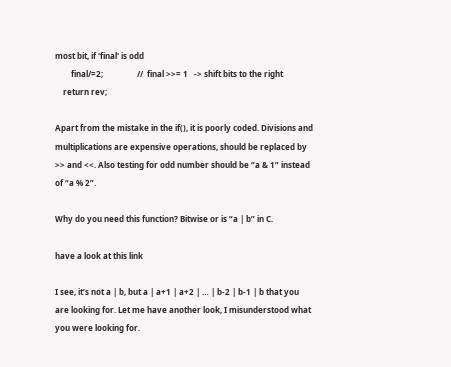most bit, if 'final' is odd
        final/=2;                 //  final >>= 1   -> shift bits to the right
    return rev;

Apart from the mistake in the if(), it is poorly coded. Divisions and multiplications are expensive operations, should be replaced by >> and <<. Also testing for odd number should be “a & 1” instead of “a % 2”.

Why do you need this function? Bitwise or is “a | b” in C.

have a look at this link

I see, it’s not a | b, but a | a+1 | a+2 | … | b-2 | b-1 | b that you are looking for. Let me have another look, I misunderstood what you were looking for.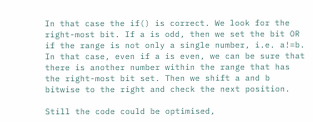In that case the if() is correct. We look for the right-most bit. If a is odd, then we set the bit OR if the range is not only a single number, i.e. a!=b. In that case, even if a is even, we can be sure that there is another number within the range that has the right-most bit set. Then we shift a and b bitwise to the right and check the next position.

Still the code could be optimised,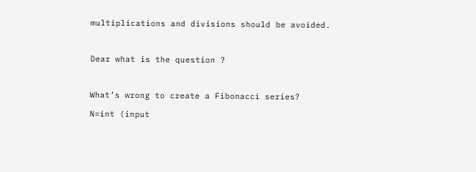multiplications and divisions should be avoided.

Dear what is the question ?

What’s wrong to create a Fibonacci series?
N=int (input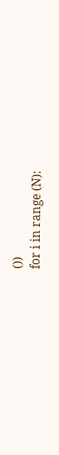())
for i in range (N):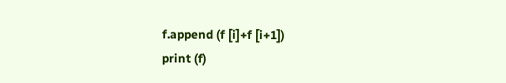f.append (f [i]+f [i+1])
print (f)